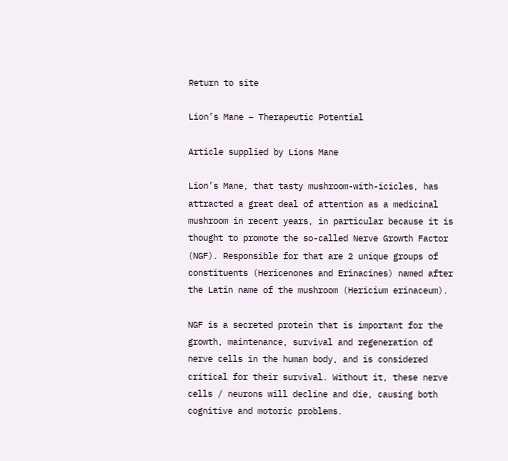Return to site

Lion’s Mane – Therapeutic Potential

Article supplied by Lions Mane

Lion’s Mane, that tasty mushroom-with-icicles, has attracted a great deal of attention as a medicinal mushroom in recent years, in particular because it is thought to promote the so-called Nerve Growth Factor (NGF). Responsible for that are 2 unique groups of constituents (Hericenones and Erinacines) named after the Latin name of the mushroom (Hericium erinaceum).

NGF is a secreted protein that is important for the growth, maintenance, survival and regeneration of nerve cells in the human body, and is considered critical for their survival. Without it, these nerve cells / neurons will decline and die, causing both cognitive and motoric problems.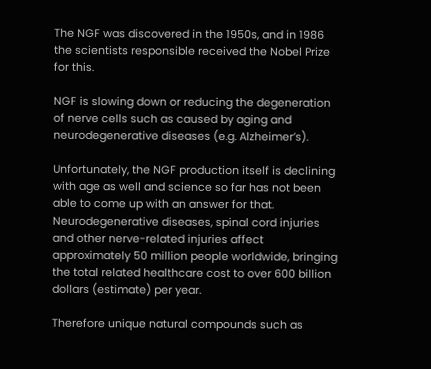The NGF was discovered in the 1950s, and in 1986 the scientists responsible received the Nobel Prize for this.

NGF is slowing down or reducing the degeneration of nerve cells such as caused by aging and neurodegenerative diseases (e.g. Alzheimer’s).

Unfortunately, the NGF production itself is declining with age as well and science so far has not been able to come up with an answer for that. Neurodegenerative diseases, spinal cord injuries and other nerve-related injuries affect approximately 50 million people worldwide, bringing the total related healthcare cost to over 600 billion dollars (estimate) per year.

Therefore unique natural compounds such as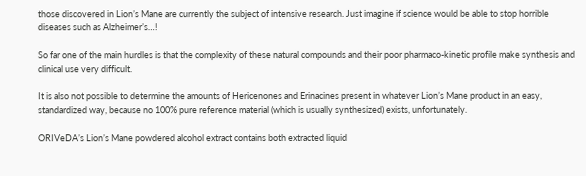those discovered in Lion’s Mane are currently the subject of intensive research. Just imagine if science would be able to stop horrible diseases such as Alzheimer’s…!

So far one of the main hurdles is that the complexity of these natural compounds and their poor pharmaco-kinetic profile make synthesis and clinical use very difficult.

It is also not possible to determine the amounts of Hericenones and Erinacines present in whatever Lion’s Mane product in an easy, standardized way, because no 100% pure reference material (which is usually synthesized) exists, unfortunately.

ORIVeDA’s Lion’s Mane powdered alcohol extract contains both extracted liquid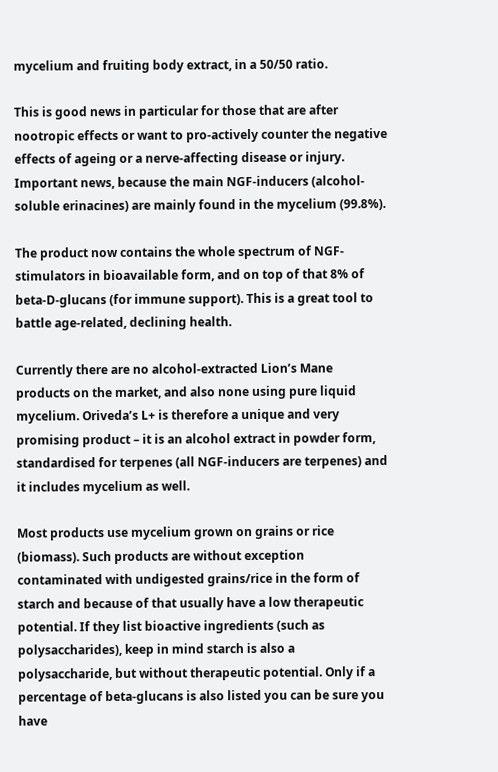mycelium and fruiting body extract, in a 50/50 ratio.

This is good news in particular for those that are after nootropic effects or want to pro-actively counter the negative effects of ageing or a nerve-affecting disease or injury. Important news, because the main NGF-inducers (alcohol-soluble erinacines) are mainly found in the mycelium (99.8%).

The product now contains the whole spectrum of NGF-stimulators in bioavailable form, and on top of that 8% of beta-D-glucans (for immune support). This is a great tool to battle age-related, declining health.

Currently there are no alcohol-extracted Lion’s Mane products on the market, and also none using pure liquid mycelium. Oriveda’s L+ is therefore a unique and very promising product – it is an alcohol extract in powder form, standardised for terpenes (all NGF-inducers are terpenes) and it includes mycelium as well.

Most products use mycelium grown on grains or rice (biomass). Such products are without exception contaminated with undigested grains/rice in the form of starch and because of that usually have a low therapeutic potential. If they list bioactive ingredients (such as polysaccharides), keep in mind starch is also a polysaccharide, but without therapeutic potential. Only if a percentage of beta-glucans is also listed you can be sure you have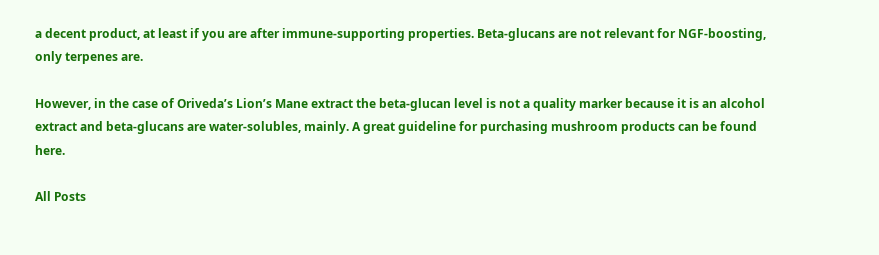a decent product, at least if you are after immune-supporting properties. Beta-glucans are not relevant for NGF-boosting, only terpenes are.

However, in the case of Oriveda’s Lion’s Mane extract the beta-glucan level is not a quality marker because it is an alcohol extract and beta-glucans are water-solubles, mainly. A great guideline for purchasing mushroom products can be found here.

All Posts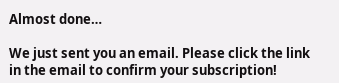Almost done…

We just sent you an email. Please click the link in the email to confirm your subscription!